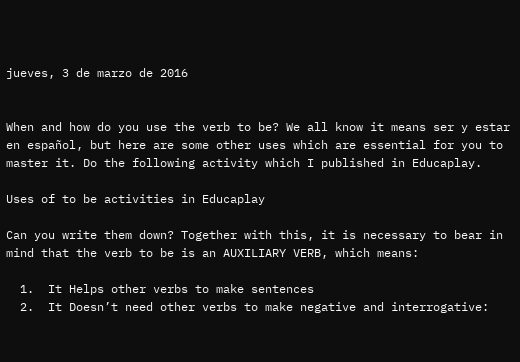jueves, 3 de marzo de 2016


When and how do you use the verb to be? We all know it means ser y estar en español, but here are some other uses which are essential for you to master it. Do the following activity which I published in Educaplay.

Uses of to be activities in Educaplay

Can you write them down? Together with this, it is necessary to bear in mind that the verb to be is an AUXILIARY VERB, which means:

  1.  It Helps other verbs to make sentences
  2.  It Doesn’t need other verbs to make negative and interrogative: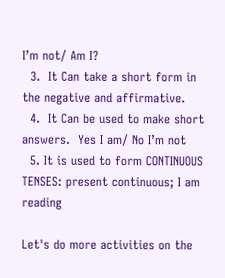I’m not/ Am I?
  3.  It Can take a short form in the negative and affirmative.
  4.  It Can be used to make short answers.  Yes I am/ No I’m not
  5. It is used to form CONTINUOUS TENSES: present continuous; I am reading

Let's do more activities on the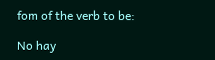fom of the verb to be:

No hay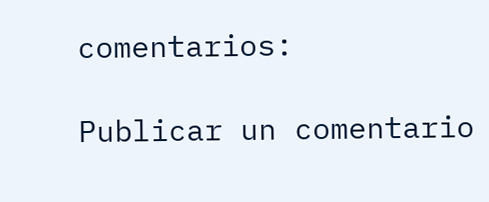comentarios:

Publicar un comentario